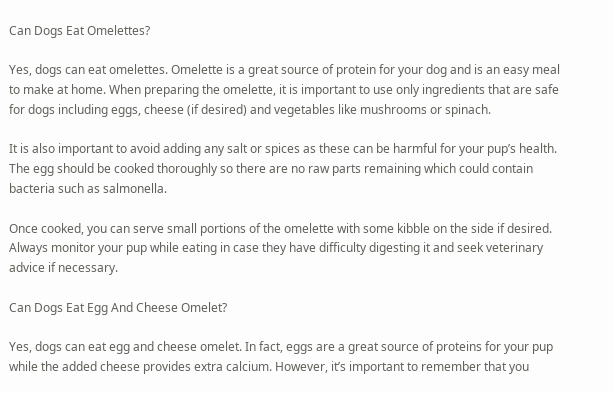Can Dogs Eat Omelettes?

Yes, dogs can eat omelettes. Omelette is a great source of protein for your dog and is an easy meal to make at home. When preparing the omelette, it is important to use only ingredients that are safe for dogs including eggs, cheese (if desired) and vegetables like mushrooms or spinach.

It is also important to avoid adding any salt or spices as these can be harmful for your pup’s health. The egg should be cooked thoroughly so there are no raw parts remaining which could contain bacteria such as salmonella.

Once cooked, you can serve small portions of the omelette with some kibble on the side if desired. Always monitor your pup while eating in case they have difficulty digesting it and seek veterinary advice if necessary.

Can Dogs Eat Egg And Cheese Omelet?

Yes, dogs can eat egg and cheese omelet. In fact, eggs are a great source of proteins for your pup while the added cheese provides extra calcium. However, it’s important to remember that you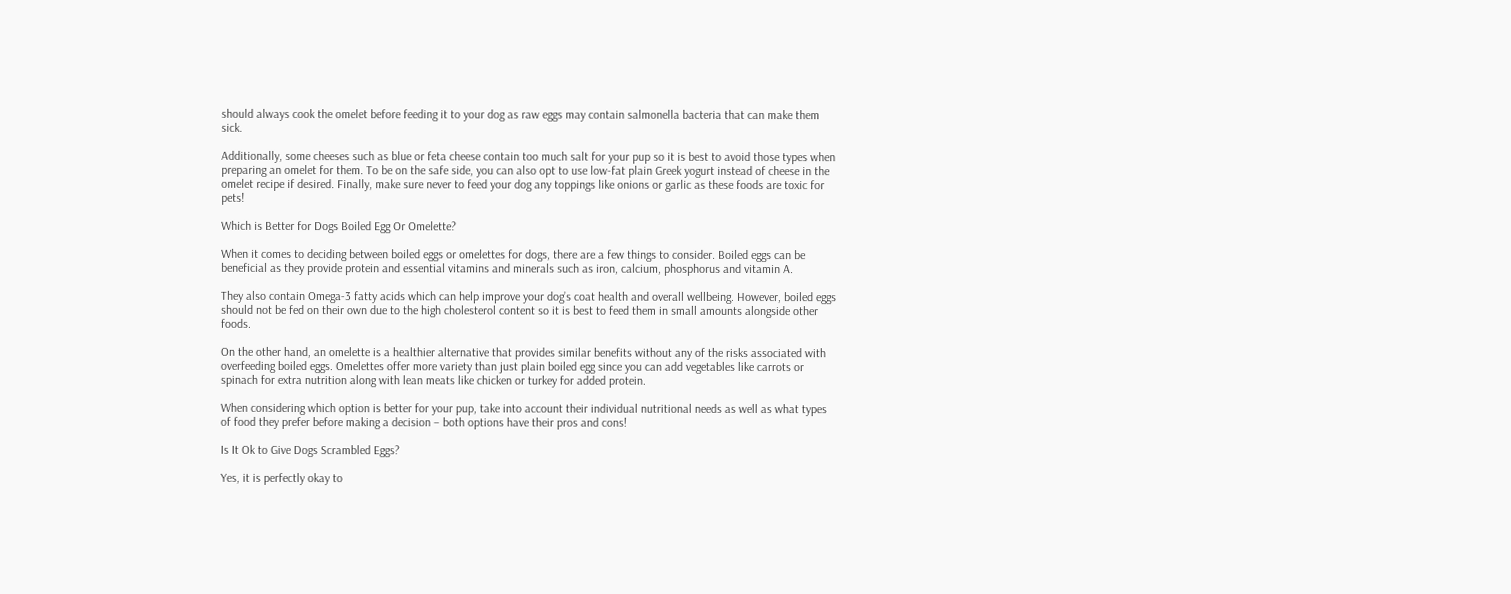should always cook the omelet before feeding it to your dog as raw eggs may contain salmonella bacteria that can make them sick.

Additionally, some cheeses such as blue or feta cheese contain too much salt for your pup so it is best to avoid those types when preparing an omelet for them. To be on the safe side, you can also opt to use low-fat plain Greek yogurt instead of cheese in the omelet recipe if desired. Finally, make sure never to feed your dog any toppings like onions or garlic as these foods are toxic for pets!

Which is Better for Dogs Boiled Egg Or Omelette?

When it comes to deciding between boiled eggs or omelettes for dogs, there are a few things to consider. Boiled eggs can be beneficial as they provide protein and essential vitamins and minerals such as iron, calcium, phosphorus and vitamin A.

They also contain Omega-3 fatty acids which can help improve your dog’s coat health and overall wellbeing. However, boiled eggs should not be fed on their own due to the high cholesterol content so it is best to feed them in small amounts alongside other foods.

On the other hand, an omelette is a healthier alternative that provides similar benefits without any of the risks associated with overfeeding boiled eggs. Omelettes offer more variety than just plain boiled egg since you can add vegetables like carrots or spinach for extra nutrition along with lean meats like chicken or turkey for added protein.

When considering which option is better for your pup, take into account their individual nutritional needs as well as what types of food they prefer before making a decision – both options have their pros and cons!

Is It Ok to Give Dogs Scrambled Eggs?

Yes, it is perfectly okay to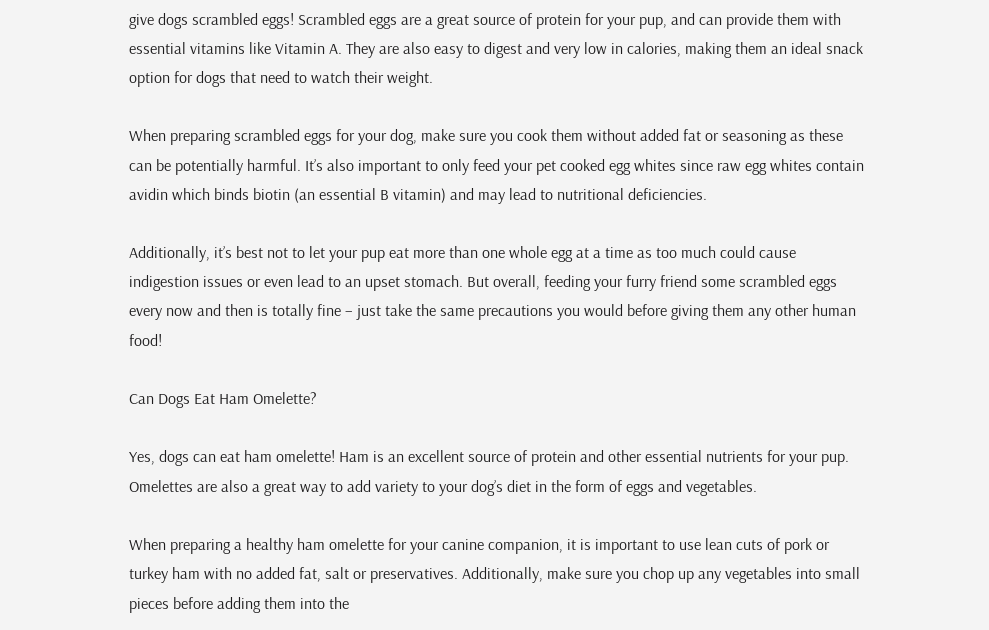give dogs scrambled eggs! Scrambled eggs are a great source of protein for your pup, and can provide them with essential vitamins like Vitamin A. They are also easy to digest and very low in calories, making them an ideal snack option for dogs that need to watch their weight.

When preparing scrambled eggs for your dog, make sure you cook them without added fat or seasoning as these can be potentially harmful. It’s also important to only feed your pet cooked egg whites since raw egg whites contain avidin which binds biotin (an essential B vitamin) and may lead to nutritional deficiencies.

Additionally, it’s best not to let your pup eat more than one whole egg at a time as too much could cause indigestion issues or even lead to an upset stomach. But overall, feeding your furry friend some scrambled eggs every now and then is totally fine – just take the same precautions you would before giving them any other human food!

Can Dogs Eat Ham Omelette?

Yes, dogs can eat ham omelette! Ham is an excellent source of protein and other essential nutrients for your pup. Omelettes are also a great way to add variety to your dog’s diet in the form of eggs and vegetables.

When preparing a healthy ham omelette for your canine companion, it is important to use lean cuts of pork or turkey ham with no added fat, salt or preservatives. Additionally, make sure you chop up any vegetables into small pieces before adding them into the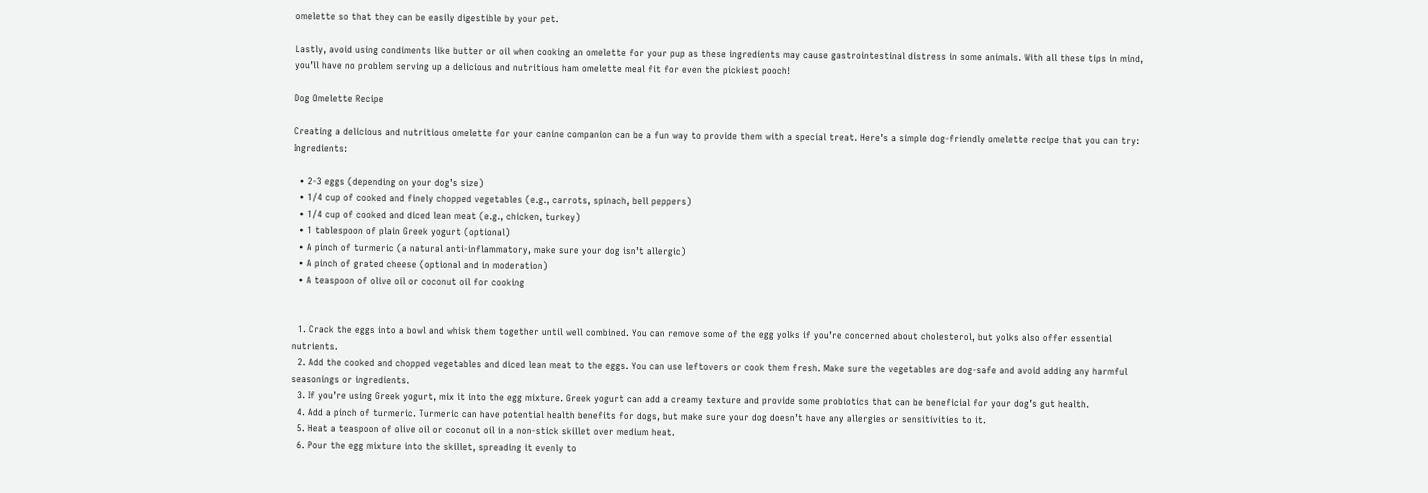omelette so that they can be easily digestible by your pet.

Lastly, avoid using condiments like butter or oil when cooking an omelette for your pup as these ingredients may cause gastrointestinal distress in some animals. With all these tips in mind, you’ll have no problem serving up a delicious and nutritious ham omelette meal fit for even the pickiest pooch!

Dog Omelette Recipe

Creating a delicious and nutritious omelette for your canine companion can be a fun way to provide them with a special treat. Here’s a simple dog-friendly omelette recipe that you can try: Ingredients:

  • 2-3 eggs (depending on your dog’s size)
  • 1/4 cup of cooked and finely chopped vegetables (e.g., carrots, spinach, bell peppers)
  • 1/4 cup of cooked and diced lean meat (e.g., chicken, turkey)
  • 1 tablespoon of plain Greek yogurt (optional)
  • A pinch of turmeric (a natural anti-inflammatory, make sure your dog isn’t allergic)
  • A pinch of grated cheese (optional and in moderation)
  • A teaspoon of olive oil or coconut oil for cooking


  1. Crack the eggs into a bowl and whisk them together until well combined. You can remove some of the egg yolks if you’re concerned about cholesterol, but yolks also offer essential nutrients.
  2. Add the cooked and chopped vegetables and diced lean meat to the eggs. You can use leftovers or cook them fresh. Make sure the vegetables are dog-safe and avoid adding any harmful seasonings or ingredients.
  3. If you’re using Greek yogurt, mix it into the egg mixture. Greek yogurt can add a creamy texture and provide some probiotics that can be beneficial for your dog’s gut health.
  4. Add a pinch of turmeric. Turmeric can have potential health benefits for dogs, but make sure your dog doesn’t have any allergies or sensitivities to it.
  5. Heat a teaspoon of olive oil or coconut oil in a non-stick skillet over medium heat.
  6. Pour the egg mixture into the skillet, spreading it evenly to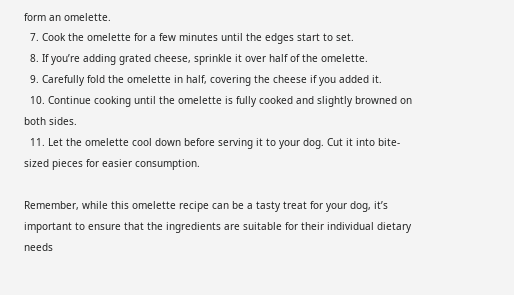form an omelette.
  7. Cook the omelette for a few minutes until the edges start to set.
  8. If you’re adding grated cheese, sprinkle it over half of the omelette.
  9. Carefully fold the omelette in half, covering the cheese if you added it.
  10. Continue cooking until the omelette is fully cooked and slightly browned on both sides.
  11. Let the omelette cool down before serving it to your dog. Cut it into bite-sized pieces for easier consumption.

Remember, while this omelette recipe can be a tasty treat for your dog, it’s important to ensure that the ingredients are suitable for their individual dietary needs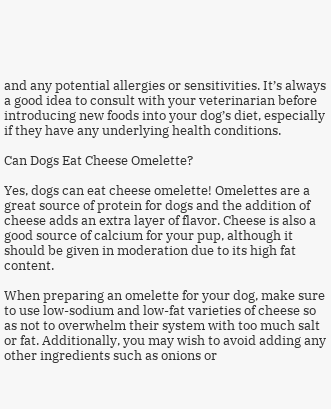and any potential allergies or sensitivities. It’s always a good idea to consult with your veterinarian before introducing new foods into your dog’s diet, especially if they have any underlying health conditions.

Can Dogs Eat Cheese Omelette?

Yes, dogs can eat cheese omelette! Omelettes are a great source of protein for dogs and the addition of cheese adds an extra layer of flavor. Cheese is also a good source of calcium for your pup, although it should be given in moderation due to its high fat content.

When preparing an omelette for your dog, make sure to use low-sodium and low-fat varieties of cheese so as not to overwhelm their system with too much salt or fat. Additionally, you may wish to avoid adding any other ingredients such as onions or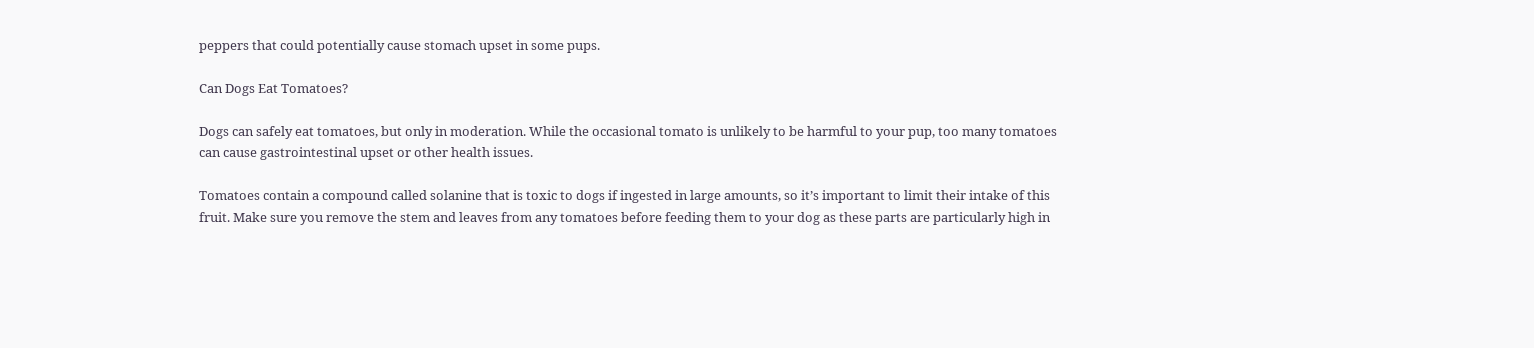peppers that could potentially cause stomach upset in some pups.

Can Dogs Eat Tomatoes?

Dogs can safely eat tomatoes, but only in moderation. While the occasional tomato is unlikely to be harmful to your pup, too many tomatoes can cause gastrointestinal upset or other health issues.

Tomatoes contain a compound called solanine that is toxic to dogs if ingested in large amounts, so it’s important to limit their intake of this fruit. Make sure you remove the stem and leaves from any tomatoes before feeding them to your dog as these parts are particularly high in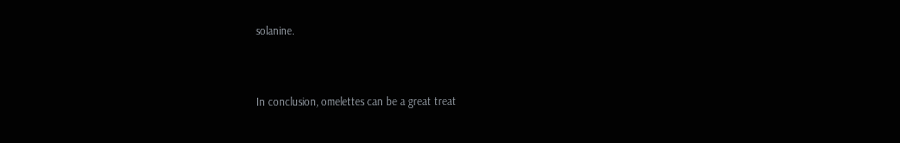solanine.


In conclusion, omelettes can be a great treat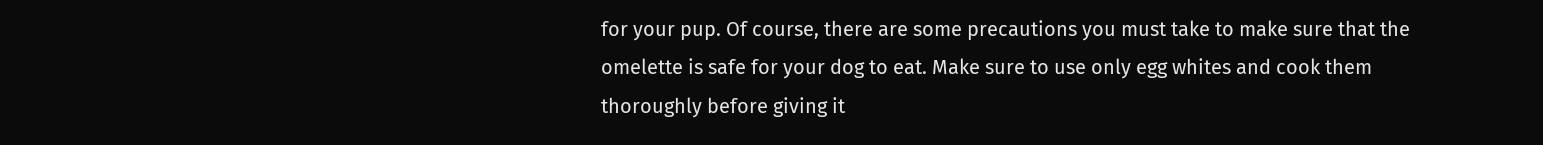for your pup. Of course, there are some precautions you must take to make sure that the omelette is safe for your dog to eat. Make sure to use only egg whites and cook them thoroughly before giving it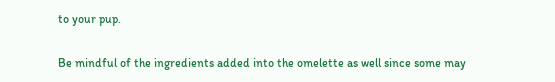to your pup.

Be mindful of the ingredients added into the omelette as well since some may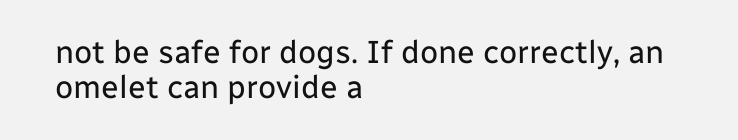not be safe for dogs. If done correctly, an omelet can provide a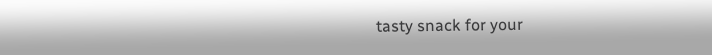tasty snack for your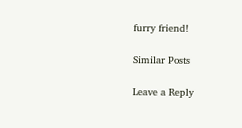furry friend!

Similar Posts

Leave a Reply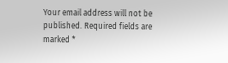Your email address will not be published. Required fields are marked *